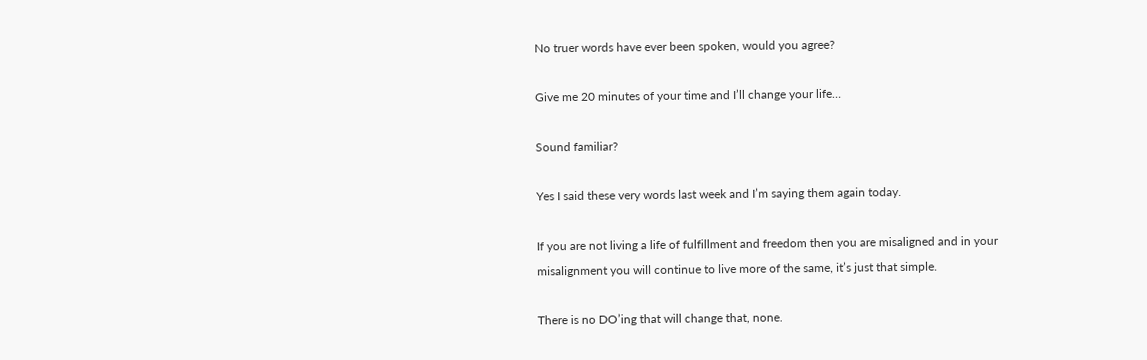No truer words have ever been spoken, would you agree?

Give me 20 minutes of your time and I’ll change your life…

Sound familiar?

Yes I said these very words last week and I’m saying them again today.

If you are not living a life of fulfillment and freedom then you are misaligned and in your misalignment you will continue to live more of the same, it’s just that simple.

There is no DO’ing that will change that, none.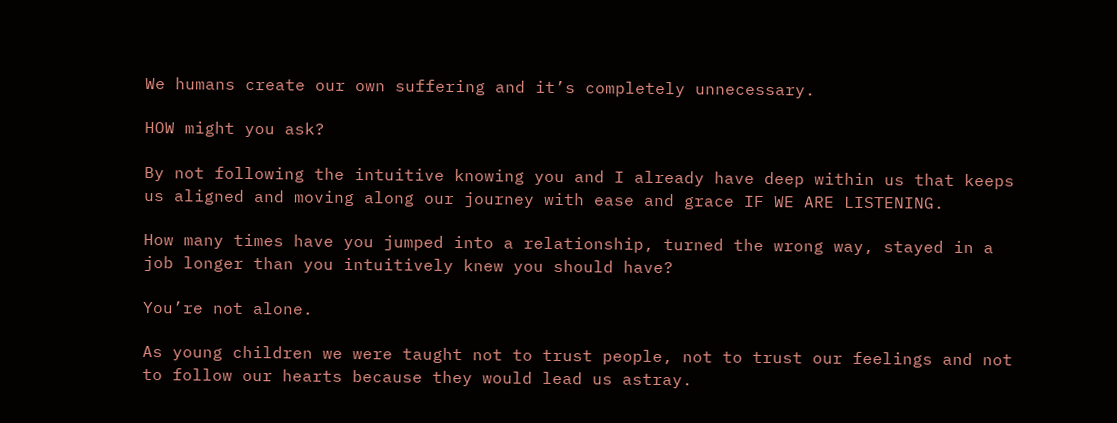We humans create our own suffering and it’s completely unnecessary.

HOW might you ask?

By not following the intuitive knowing you and I already have deep within us that keeps us aligned and moving along our journey with ease and grace IF WE ARE LISTENING.

How many times have you jumped into a relationship, turned the wrong way, stayed in a job longer than you intuitively knew you should have?

You’re not alone.

As young children we were taught not to trust people, not to trust our feelings and not to follow our hearts because they would lead us astray.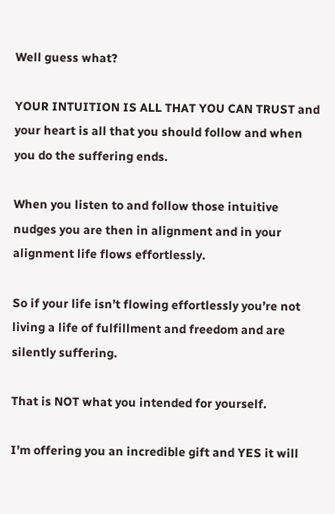Well guess what?

YOUR INTUITION IS ALL THAT YOU CAN TRUST and your heart is all that you should follow and when you do the suffering ends.

When you listen to and follow those intuitive nudges you are then in alignment and in your alignment life flows effortlessly.

So if your life isn’t flowing effortlessly you’re not living a life of fulfillment and freedom and are silently suffering.

That is NOT what you intended for yourself.

I’m offering you an incredible gift and YES it will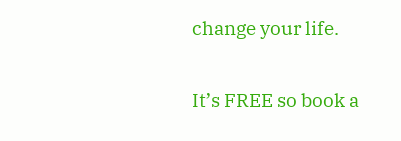change your life.

It’s FREE so book a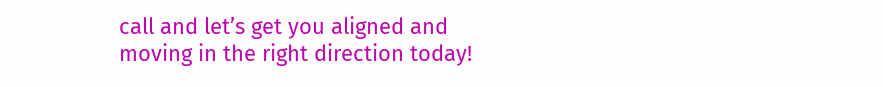call and let’s get you aligned and moving in the right direction today!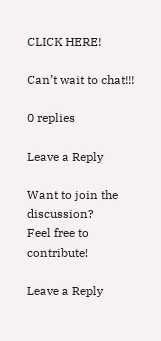CLICK HERE!

Can’t wait to chat!!!

0 replies

Leave a Reply

Want to join the discussion?
Feel free to contribute!

Leave a Reply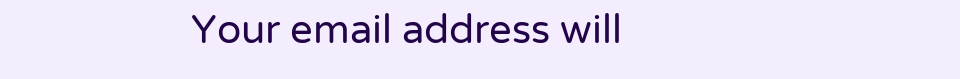Your email address will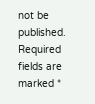not be published. Required fields are marked *